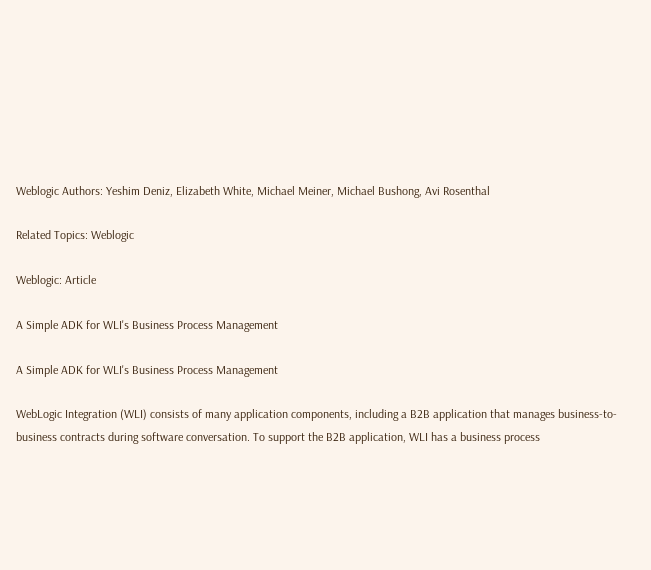Weblogic Authors: Yeshim Deniz, Elizabeth White, Michael Meiner, Michael Bushong, Avi Rosenthal

Related Topics: Weblogic

Weblogic: Article

A Simple ADK for WLI's Business Process Management

A Simple ADK for WLI's Business Process Management

WebLogic Integration (WLI) consists of many application components, including a B2B application that manages business-to-business contracts during software conversation. To support the B2B application, WLI has a business process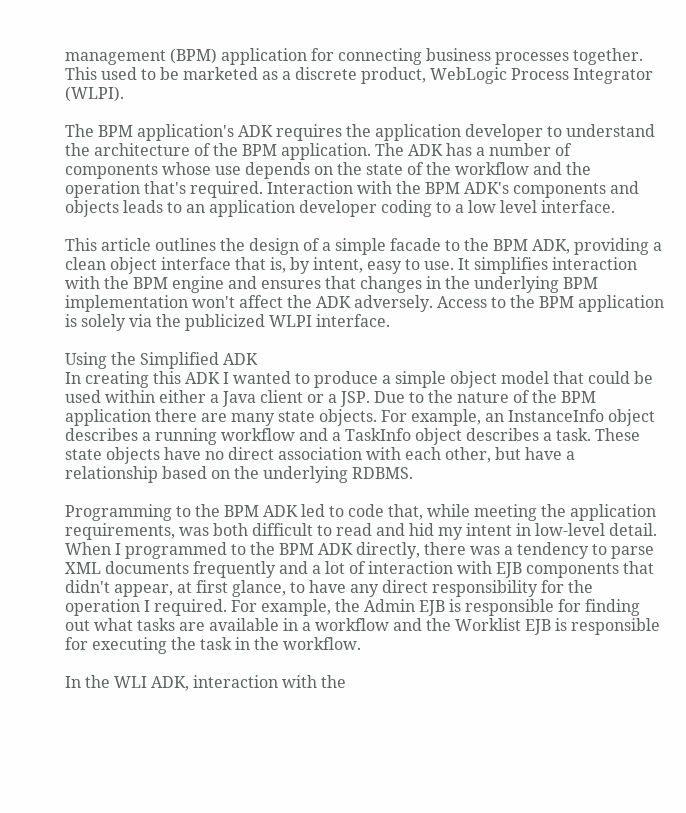management (BPM) application for connecting business processes together. This used to be marketed as a discrete product, WebLogic Process Integrator (WLPI).

The BPM application's ADK requires the application developer to understand the architecture of the BPM application. The ADK has a number of components whose use depends on the state of the workflow and the operation that's required. Interaction with the BPM ADK's components and objects leads to an application developer coding to a low level interface.

This article outlines the design of a simple facade to the BPM ADK, providing a clean object interface that is, by intent, easy to use. It simplifies interaction with the BPM engine and ensures that changes in the underlying BPM implementation won't affect the ADK adversely. Access to the BPM application is solely via the publicized WLPI interface.

Using the Simplified ADK
In creating this ADK I wanted to produce a simple object model that could be used within either a Java client or a JSP. Due to the nature of the BPM application there are many state objects. For example, an InstanceInfo object describes a running workflow and a TaskInfo object describes a task. These state objects have no direct association with each other, but have a relationship based on the underlying RDBMS.

Programming to the BPM ADK led to code that, while meeting the application requirements, was both difficult to read and hid my intent in low-level detail. When I programmed to the BPM ADK directly, there was a tendency to parse XML documents frequently and a lot of interaction with EJB components that didn't appear, at first glance, to have any direct responsibility for the operation I required. For example, the Admin EJB is responsible for finding out what tasks are available in a workflow and the Worklist EJB is responsible for executing the task in the workflow.

In the WLI ADK, interaction with the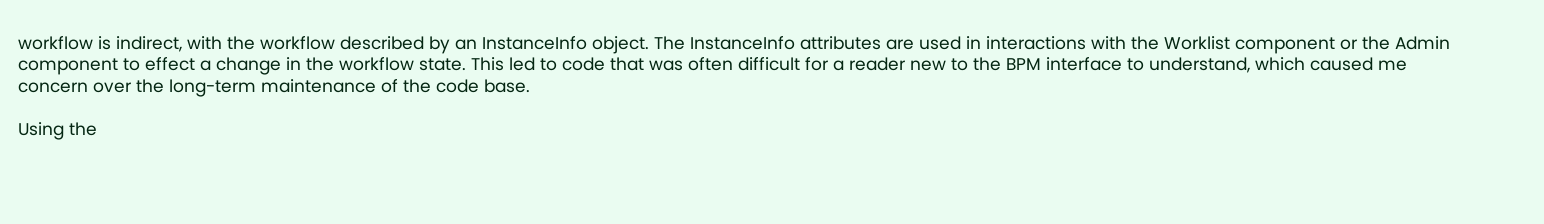workflow is indirect, with the workflow described by an InstanceInfo object. The InstanceInfo attributes are used in interactions with the Worklist component or the Admin component to effect a change in the workflow state. This led to code that was often difficult for a reader new to the BPM interface to understand, which caused me concern over the long-term maintenance of the code base.

Using the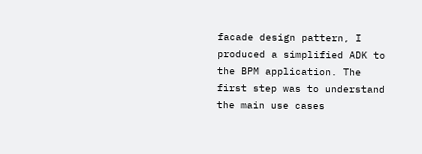facade design pattern, I produced a simplified ADK to the BPM application. The first step was to understand the main use cases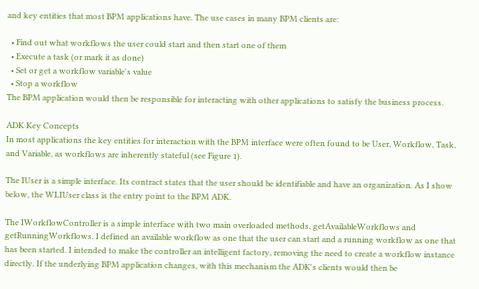and key entities that most BPM applications have. The use cases in many BPM clients are:

  • Find out what workflows the user could start and then start one of them
  • Execute a task (or mark it as done)
  • Set or get a workflow variable's value
  • Stop a workflow
The BPM application would then be responsible for interacting with other applications to satisfy the business process.

ADK Key Concepts
In most applications the key entities for interaction with the BPM interface were often found to be User, Workflow, Task, and Variable, as workflows are inherently stateful (see Figure 1).

The IUser is a simple interface. Its contract states that the user should be identifiable and have an organization. As I show below, the WLIUser class is the entry point to the BPM ADK.

The IWorkflowController is a simple interface with two main overloaded methods, getAvailableWorkflows and getRunningWorkflows. I defined an available workflow as one that the user can start and a running workflow as one that has been started. I intended to make the controller an intelligent factory, removing the need to create a workflow instance directly. If the underlying BPM application changes, with this mechanism the ADK's clients would then be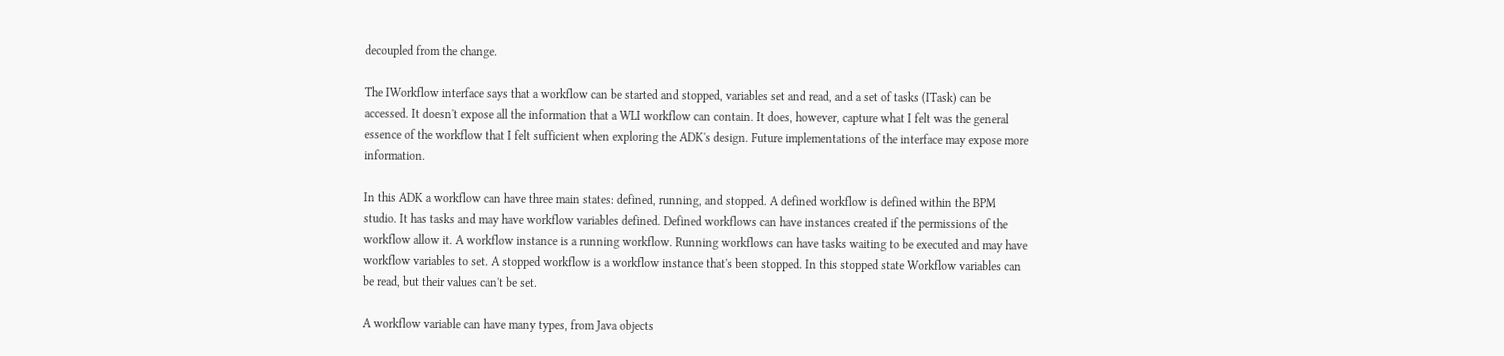decoupled from the change.

The IWorkflow interface says that a workflow can be started and stopped, variables set and read, and a set of tasks (ITask) can be accessed. It doesn't expose all the information that a WLI workflow can contain. It does, however, capture what I felt was the general essence of the workflow that I felt sufficient when exploring the ADK's design. Future implementations of the interface may expose more information.

In this ADK a workflow can have three main states: defined, running, and stopped. A defined workflow is defined within the BPM studio. It has tasks and may have workflow variables defined. Defined workflows can have instances created if the permissions of the workflow allow it. A workflow instance is a running workflow. Running workflows can have tasks waiting to be executed and may have workflow variables to set. A stopped workflow is a workflow instance that's been stopped. In this stopped state Workflow variables can be read, but their values can't be set.

A workflow variable can have many types, from Java objects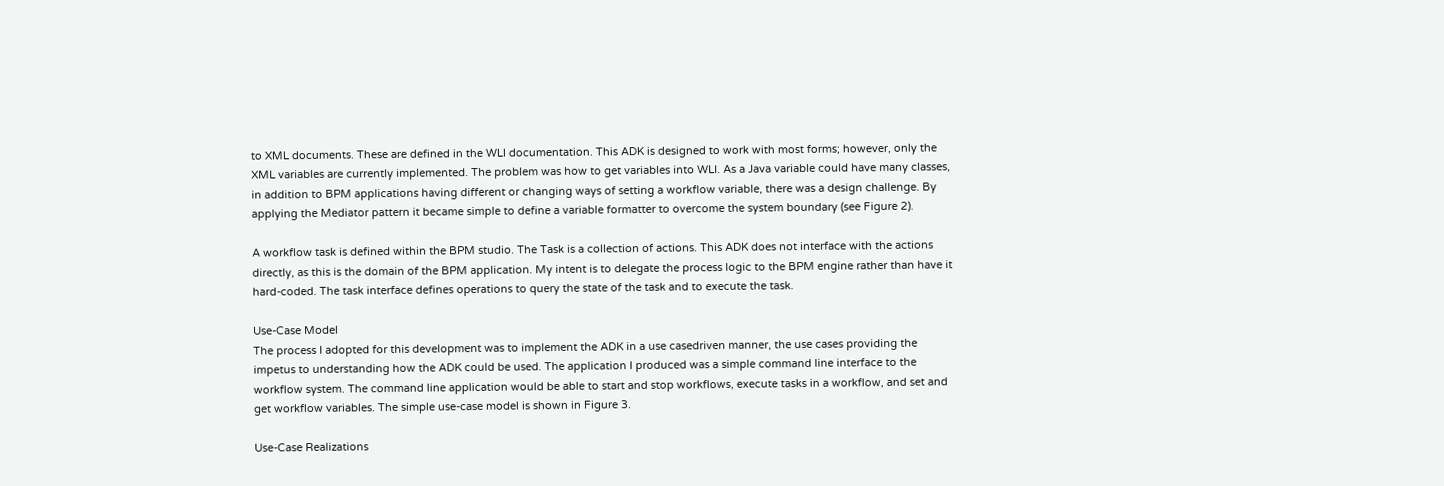to XML documents. These are defined in the WLI documentation. This ADK is designed to work with most forms; however, only the XML variables are currently implemented. The problem was how to get variables into WLI. As a Java variable could have many classes, in addition to BPM applications having different or changing ways of setting a workflow variable, there was a design challenge. By applying the Mediator pattern it became simple to define a variable formatter to overcome the system boundary (see Figure 2).

A workflow task is defined within the BPM studio. The Task is a collection of actions. This ADK does not interface with the actions directly, as this is the domain of the BPM application. My intent is to delegate the process logic to the BPM engine rather than have it hard-coded. The task interface defines operations to query the state of the task and to execute the task.

Use-Case Model
The process I adopted for this development was to implement the ADK in a use casedriven manner, the use cases providing the impetus to understanding how the ADK could be used. The application I produced was a simple command line interface to the workflow system. The command line application would be able to start and stop workflows, execute tasks in a workflow, and set and get workflow variables. The simple use-case model is shown in Figure 3.

Use-Case Realizations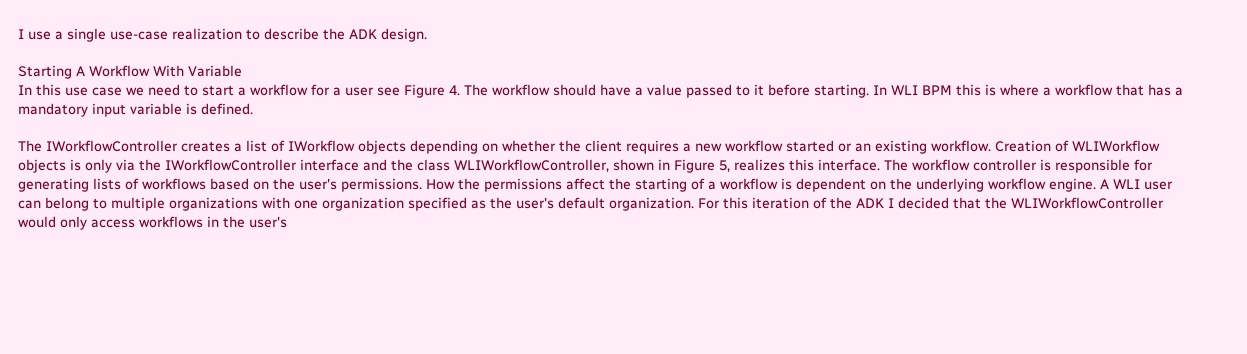I use a single use-case realization to describe the ADK design.

Starting A Workflow With Variable
In this use case we need to start a workflow for a user see Figure 4. The workflow should have a value passed to it before starting. In WLI BPM this is where a workflow that has a mandatory input variable is defined.

The IWorkflowController creates a list of IWorkflow objects depending on whether the client requires a new workflow started or an existing workflow. Creation of WLIWorkflow objects is only via the IWorkflowController interface and the class WLIWorkflowController, shown in Figure 5, realizes this interface. The workflow controller is responsible for generating lists of workflows based on the user's permissions. How the permissions affect the starting of a workflow is dependent on the underlying workflow engine. A WLI user can belong to multiple organizations with one organization specified as the user's default organization. For this iteration of the ADK I decided that the WLIWorkflowController would only access workflows in the user's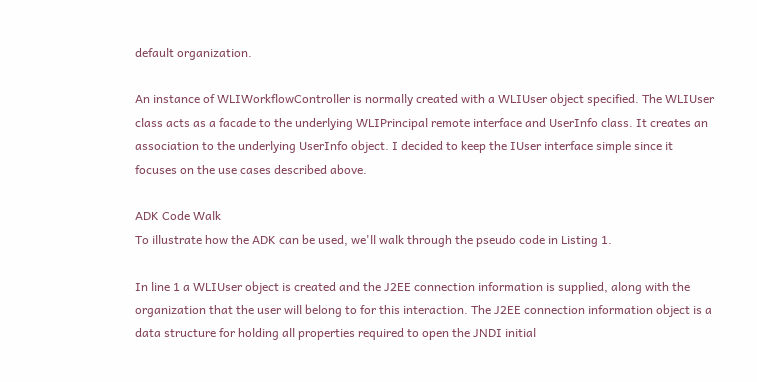default organization.

An instance of WLIWorkflowController is normally created with a WLIUser object specified. The WLIUser class acts as a facade to the underlying WLIPrincipal remote interface and UserInfo class. It creates an association to the underlying UserInfo object. I decided to keep the IUser interface simple since it focuses on the use cases described above.

ADK Code Walk
To illustrate how the ADK can be used, we'll walk through the pseudo code in Listing 1.

In line 1 a WLIUser object is created and the J2EE connection information is supplied, along with the organization that the user will belong to for this interaction. The J2EE connection information object is a data structure for holding all properties required to open the JNDI initial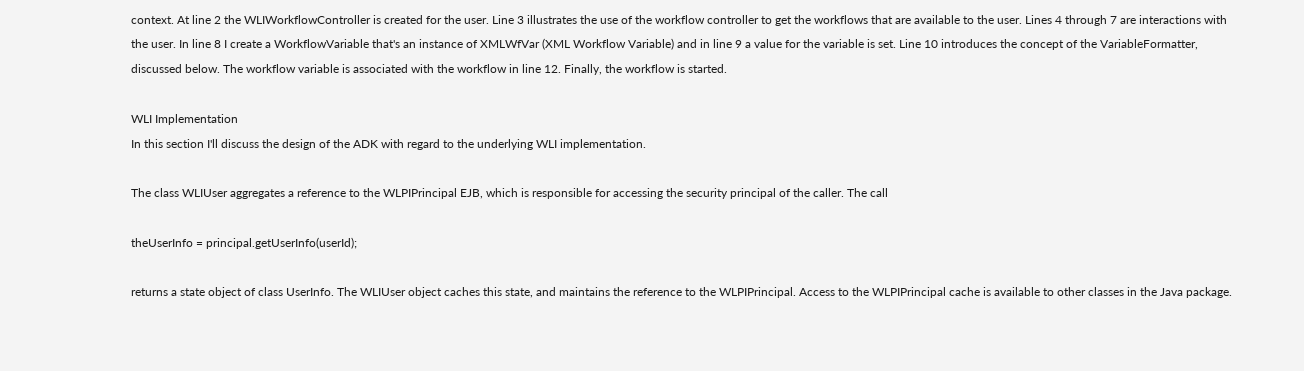context. At line 2 the WLIWorkflowController is created for the user. Line 3 illustrates the use of the workflow controller to get the workflows that are available to the user. Lines 4 through 7 are interactions with the user. In line 8 I create a WorkflowVariable that's an instance of XMLWfVar (XML Workflow Variable) and in line 9 a value for the variable is set. Line 10 introduces the concept of the VariableFormatter, discussed below. The workflow variable is associated with the workflow in line 12. Finally, the workflow is started.

WLI Implementation
In this section I'll discuss the design of the ADK with regard to the underlying WLI implementation.

The class WLIUser aggregates a reference to the WLPIPrincipal EJB, which is responsible for accessing the security principal of the caller. The call

theUserInfo = principal.getUserInfo(userId);

returns a state object of class UserInfo. The WLIUser object caches this state, and maintains the reference to the WLPIPrincipal. Access to the WLPIPrincipal cache is available to other classes in the Java package.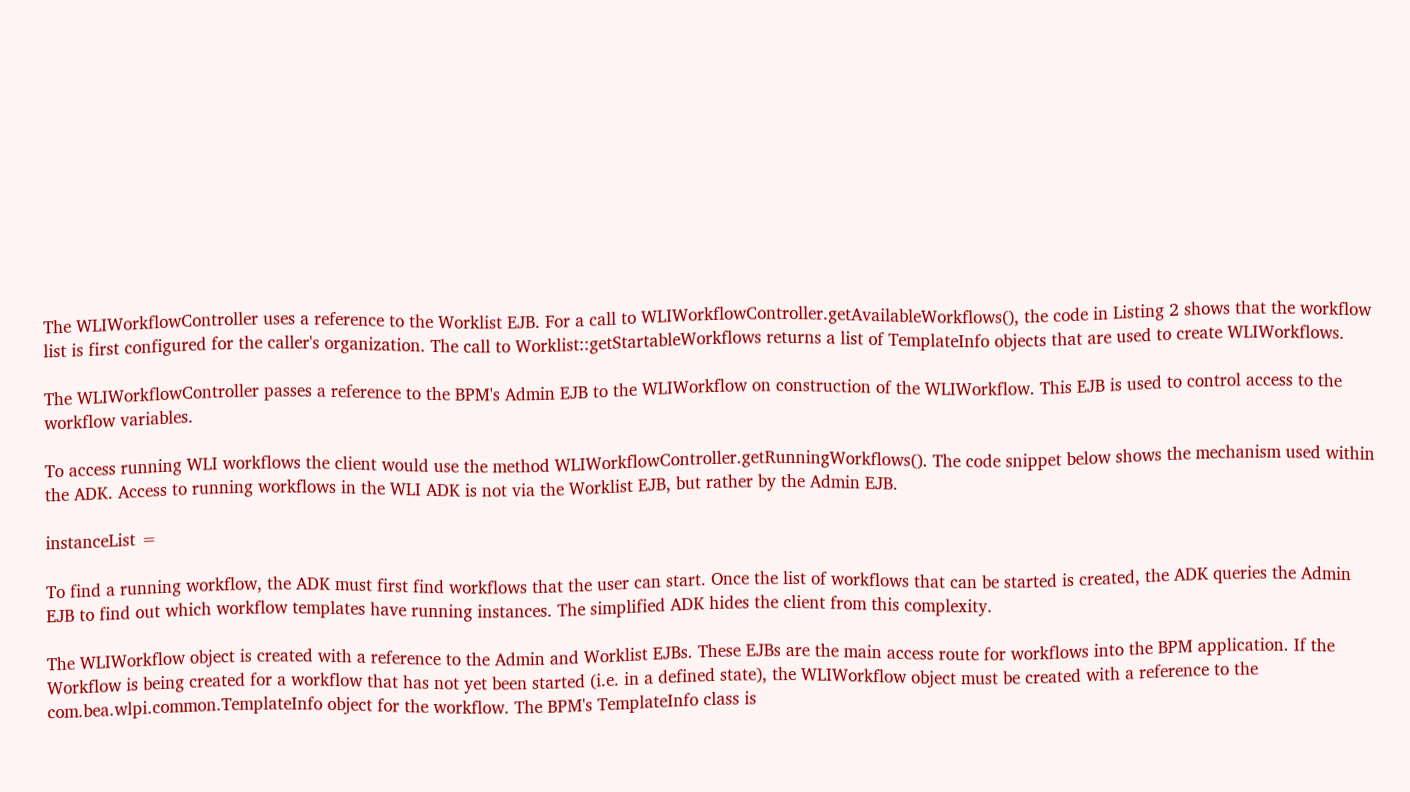The WLIWorkflowController uses a reference to the Worklist EJB. For a call to WLIWorkflowController.getAvailableWorkflows(), the code in Listing 2 shows that the workflow list is first configured for the caller's organization. The call to Worklist::getStartableWorkflows returns a list of TemplateInfo objects that are used to create WLIWorkflows.

The WLIWorkflowController passes a reference to the BPM's Admin EJB to the WLIWorkflow on construction of the WLIWorkflow. This EJB is used to control access to the workflow variables.

To access running WLI workflows the client would use the method WLIWorkflowController.getRunningWorkflows(). The code snippet below shows the mechanism used within the ADK. Access to running workflows in the WLI ADK is not via the Worklist EJB, but rather by the Admin EJB.

instanceList =

To find a running workflow, the ADK must first find workflows that the user can start. Once the list of workflows that can be started is created, the ADK queries the Admin EJB to find out which workflow templates have running instances. The simplified ADK hides the client from this complexity.

The WLIWorkflow object is created with a reference to the Admin and Worklist EJBs. These EJBs are the main access route for workflows into the BPM application. If the Workflow is being created for a workflow that has not yet been started (i.e. in a defined state), the WLIWorkflow object must be created with a reference to the com.bea.wlpi.common.TemplateInfo object for the workflow. The BPM's TemplateInfo class is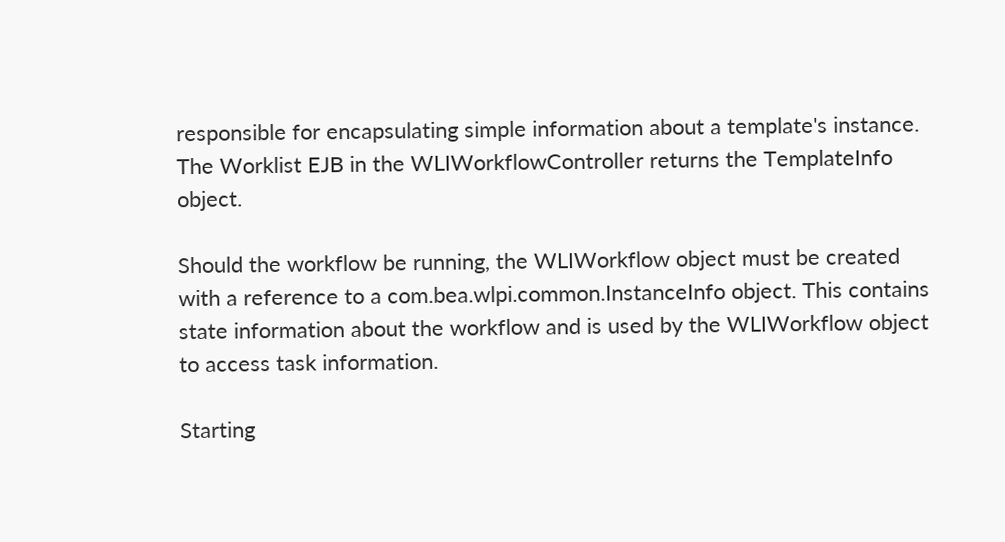responsible for encapsulating simple information about a template's instance. The Worklist EJB in the WLIWorkflowController returns the TemplateInfo object.

Should the workflow be running, the WLIWorkflow object must be created with a reference to a com.bea.wlpi.common.InstanceInfo object. This contains state information about the workflow and is used by the WLIWorkflow object to access task information.

Starting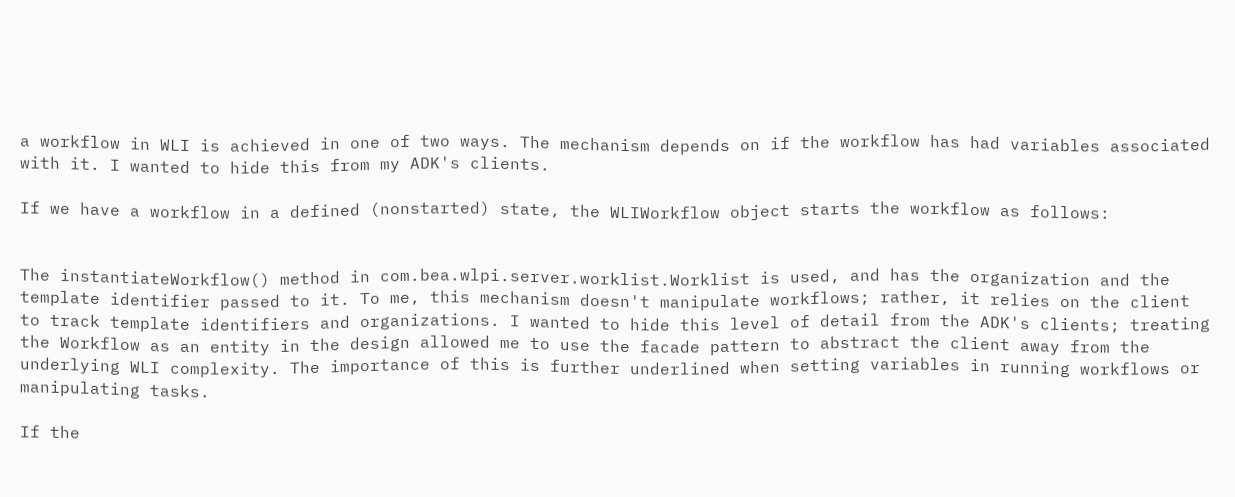a workflow in WLI is achieved in one of two ways. The mechanism depends on if the workflow has had variables associated with it. I wanted to hide this from my ADK's clients.

If we have a workflow in a defined (nonstarted) state, the WLIWorkflow object starts the workflow as follows:


The instantiateWorkflow() method in com.bea.wlpi.server.worklist.Worklist is used, and has the organization and the template identifier passed to it. To me, this mechanism doesn't manipulate workflows; rather, it relies on the client to track template identifiers and organizations. I wanted to hide this level of detail from the ADK's clients; treating the Workflow as an entity in the design allowed me to use the facade pattern to abstract the client away from the underlying WLI complexity. The importance of this is further underlined when setting variables in running workflows or manipulating tasks.

If the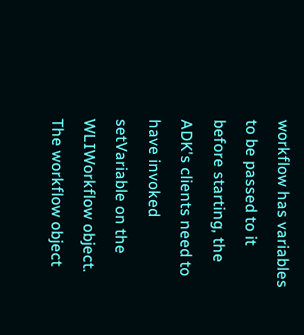workflow has variables to be passed to it before starting, the ADK's clients need to have invoked setVariable on the WLIWorkflow object. The workflow object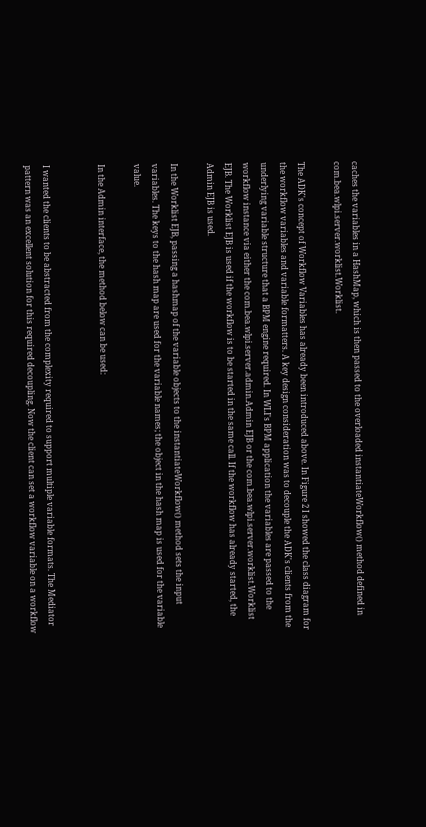caches the variables in a HashMap, which is then passed to the overloaded instantiateWorkflow() method defined in com.bea.wlpi.server.worklist.Worklist.

The ADK's concept of Workflow Variables has already been introduced above. In Figure 2 I showed the class diagram for the workflow variables and variable formatters. A key design consideration was to decouple the ADK's clients from the underlying variable structure that a BPM engine required. In WLI's BPM application the variables are passed to the workflow instance via either the com.bea.wlpi.server.admin.Admin EJB or the com.bea.wlpi.server.worklist.Worklist EJB. The Worklist EJB is used if the workflow is to be started in the same call. If the workflow has already started, the Admin EJB is used.

In the Worklist EJB, passing a hashmap of the variable objects to the instantiateWorkflow() method sets the input variables. The keys to the hash map are used for the variable names; the object in the hash map is used for the variable value.

In the Admin interface, the method below can be used:


I wanted the clients to be abstracted from the complexity required to support multiple variable formats. The Mediator pattern was an excellent solution for this required decoupling. Now the client can set a workflow variable on a workflow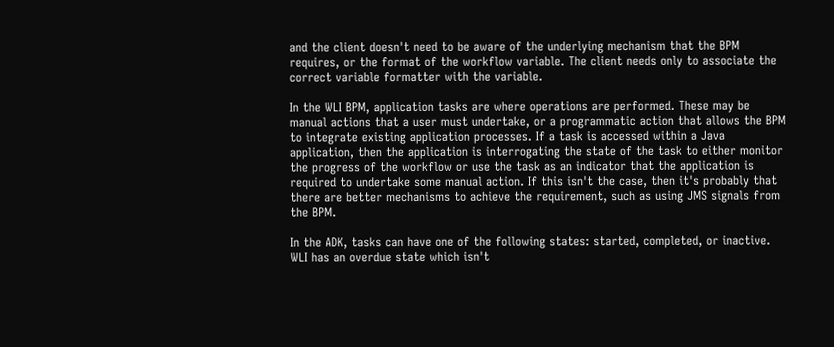and the client doesn't need to be aware of the underlying mechanism that the BPM requires, or the format of the workflow variable. The client needs only to associate the correct variable formatter with the variable.

In the WLI BPM, application tasks are where operations are performed. These may be manual actions that a user must undertake, or a programmatic action that allows the BPM to integrate existing application processes. If a task is accessed within a Java application, then the application is interrogating the state of the task to either monitor the progress of the workflow or use the task as an indicator that the application is required to undertake some manual action. If this isn't the case, then it's probably that there are better mechanisms to achieve the requirement, such as using JMS signals from the BPM.

In the ADK, tasks can have one of the following states: started, completed, or inactive. WLI has an overdue state which isn't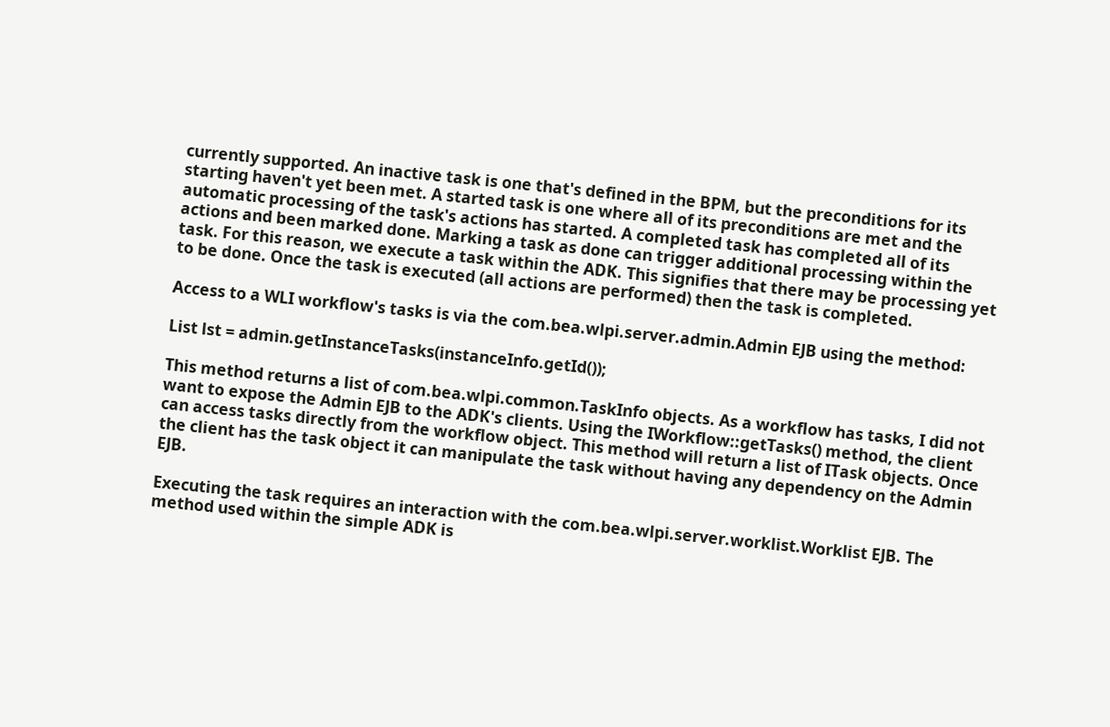currently supported. An inactive task is one that's defined in the BPM, but the preconditions for its starting haven't yet been met. A started task is one where all of its preconditions are met and the automatic processing of the task's actions has started. A completed task has completed all of its actions and been marked done. Marking a task as done can trigger additional processing within the task. For this reason, we execute a task within the ADK. This signifies that there may be processing yet to be done. Once the task is executed (all actions are performed) then the task is completed.

Access to a WLI workflow's tasks is via the com.bea.wlpi.server.admin.Admin EJB using the method:

List lst = admin.getInstanceTasks(instanceInfo.getId());

This method returns a list of com.bea.wlpi.common.TaskInfo objects. As a workflow has tasks, I did not want to expose the Admin EJB to the ADK's clients. Using the IWorkflow::getTasks() method, the client can access tasks directly from the workflow object. This method will return a list of ITask objects. Once the client has the task object it can manipulate the task without having any dependency on the Admin EJB.

Executing the task requires an interaction with the com.bea.wlpi.server.worklist.Worklist EJB. The method used within the simple ADK is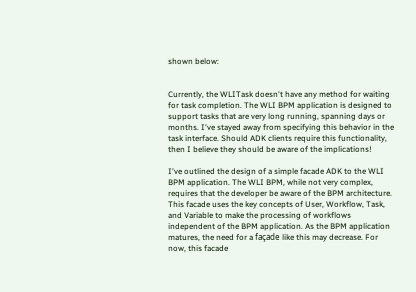shown below:


Currently, the WLITask doesn't have any method for waiting for task completion. The WLI BPM application is designed to support tasks that are very long running, spanning days or months. I've stayed away from specifying this behavior in the task interface. Should ADK clients require this functionality, then I believe they should be aware of the implications!

I've outlined the design of a simple facade ADK to the WLI BPM application. The WLI BPM, while not very complex, requires that the developer be aware of the BPM architecture. This facade uses the key concepts of User, Workflow, Task, and Variable to make the processing of workflows independent of the BPM application. As the BPM application matures, the need for a façade like this may decrease. For now, this facade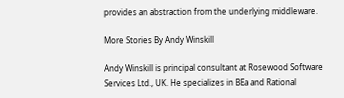provides an abstraction from the underlying middleware.

More Stories By Andy Winskill

Andy Winskill is principal consultant at Rosewood Software Services Ltd., UK. He specializes in BEa and Rational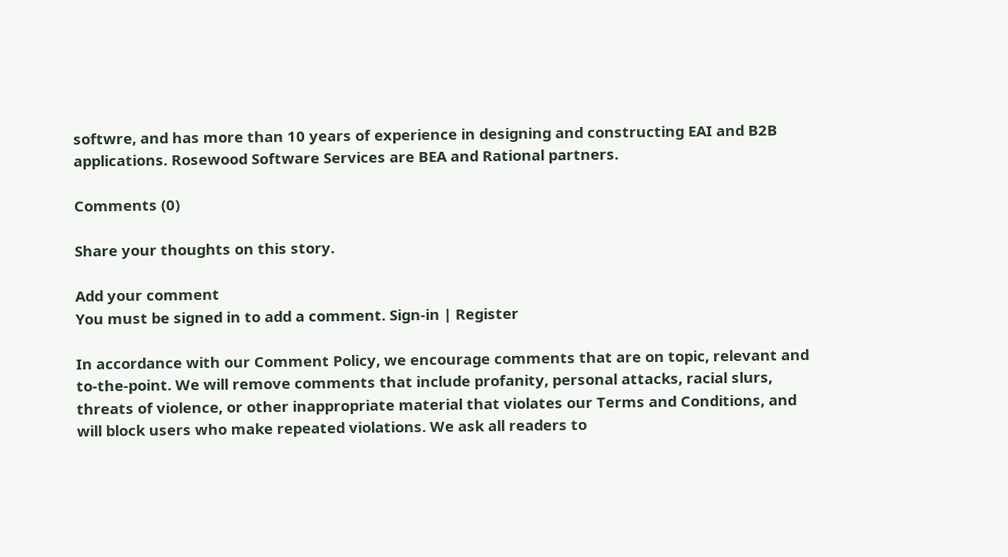softwre, and has more than 10 years of experience in designing and constructing EAI and B2B applications. Rosewood Software Services are BEA and Rational partners.

Comments (0)

Share your thoughts on this story.

Add your comment
You must be signed in to add a comment. Sign-in | Register

In accordance with our Comment Policy, we encourage comments that are on topic, relevant and to-the-point. We will remove comments that include profanity, personal attacks, racial slurs, threats of violence, or other inappropriate material that violates our Terms and Conditions, and will block users who make repeated violations. We ask all readers to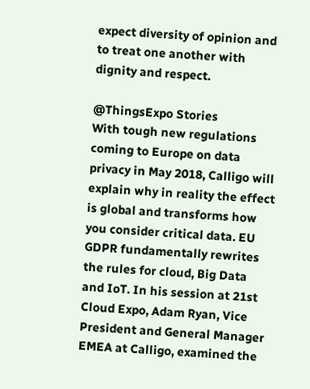expect diversity of opinion and to treat one another with dignity and respect.

@ThingsExpo Stories
With tough new regulations coming to Europe on data privacy in May 2018, Calligo will explain why in reality the effect is global and transforms how you consider critical data. EU GDPR fundamentally rewrites the rules for cloud, Big Data and IoT. In his session at 21st Cloud Expo, Adam Ryan, Vice President and General Manager EMEA at Calligo, examined the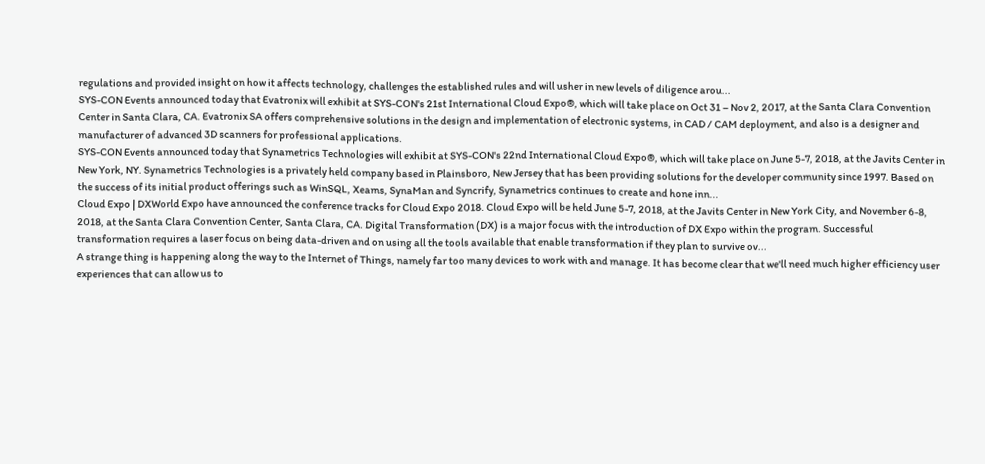regulations and provided insight on how it affects technology, challenges the established rules and will usher in new levels of diligence arou...
SYS-CON Events announced today that Evatronix will exhibit at SYS-CON's 21st International Cloud Expo®, which will take place on Oct 31 – Nov 2, 2017, at the Santa Clara Convention Center in Santa Clara, CA. Evatronix SA offers comprehensive solutions in the design and implementation of electronic systems, in CAD / CAM deployment, and also is a designer and manufacturer of advanced 3D scanners for professional applications.
SYS-CON Events announced today that Synametrics Technologies will exhibit at SYS-CON's 22nd International Cloud Expo®, which will take place on June 5-7, 2018, at the Javits Center in New York, NY. Synametrics Technologies is a privately held company based in Plainsboro, New Jersey that has been providing solutions for the developer community since 1997. Based on the success of its initial product offerings such as WinSQL, Xeams, SynaMan and Syncrify, Synametrics continues to create and hone inn...
Cloud Expo | DXWorld Expo have announced the conference tracks for Cloud Expo 2018. Cloud Expo will be held June 5-7, 2018, at the Javits Center in New York City, and November 6-8, 2018, at the Santa Clara Convention Center, Santa Clara, CA. Digital Transformation (DX) is a major focus with the introduction of DX Expo within the program. Successful transformation requires a laser focus on being data-driven and on using all the tools available that enable transformation if they plan to survive ov...
A strange thing is happening along the way to the Internet of Things, namely far too many devices to work with and manage. It has become clear that we'll need much higher efficiency user experiences that can allow us to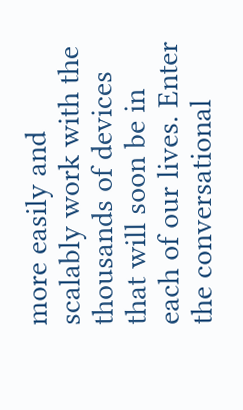more easily and scalably work with the thousands of devices that will soon be in each of our lives. Enter the conversational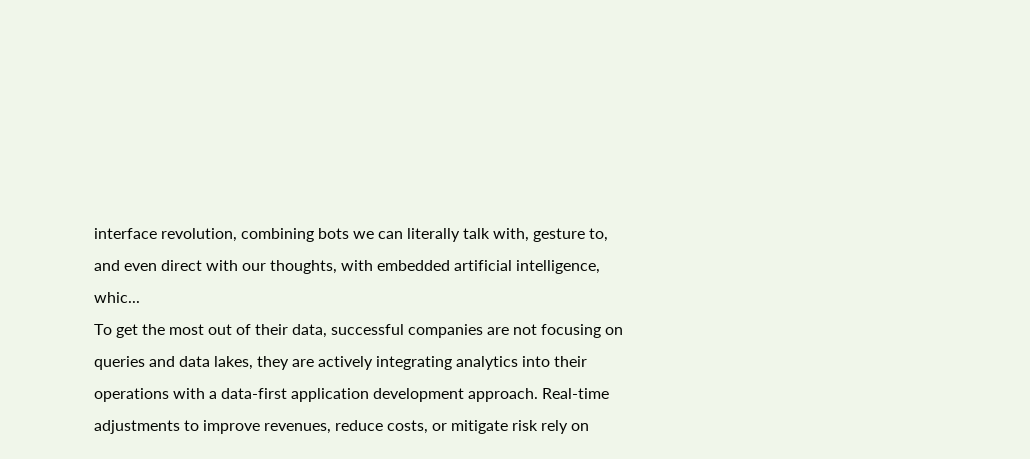interface revolution, combining bots we can literally talk with, gesture to, and even direct with our thoughts, with embedded artificial intelligence, whic...
To get the most out of their data, successful companies are not focusing on queries and data lakes, they are actively integrating analytics into their operations with a data-first application development approach. Real-time adjustments to improve revenues, reduce costs, or mitigate risk rely on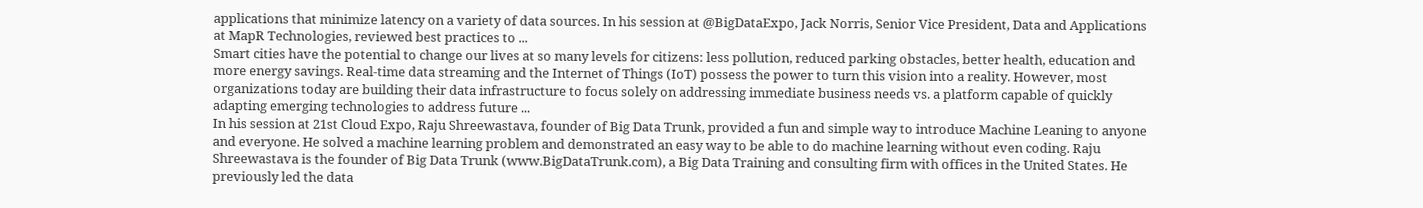applications that minimize latency on a variety of data sources. In his session at @BigDataExpo, Jack Norris, Senior Vice President, Data and Applications at MapR Technologies, reviewed best practices to ...
Smart cities have the potential to change our lives at so many levels for citizens: less pollution, reduced parking obstacles, better health, education and more energy savings. Real-time data streaming and the Internet of Things (IoT) possess the power to turn this vision into a reality. However, most organizations today are building their data infrastructure to focus solely on addressing immediate business needs vs. a platform capable of quickly adapting emerging technologies to address future ...
In his session at 21st Cloud Expo, Raju Shreewastava, founder of Big Data Trunk, provided a fun and simple way to introduce Machine Leaning to anyone and everyone. He solved a machine learning problem and demonstrated an easy way to be able to do machine learning without even coding. Raju Shreewastava is the founder of Big Data Trunk (www.BigDataTrunk.com), a Big Data Training and consulting firm with offices in the United States. He previously led the data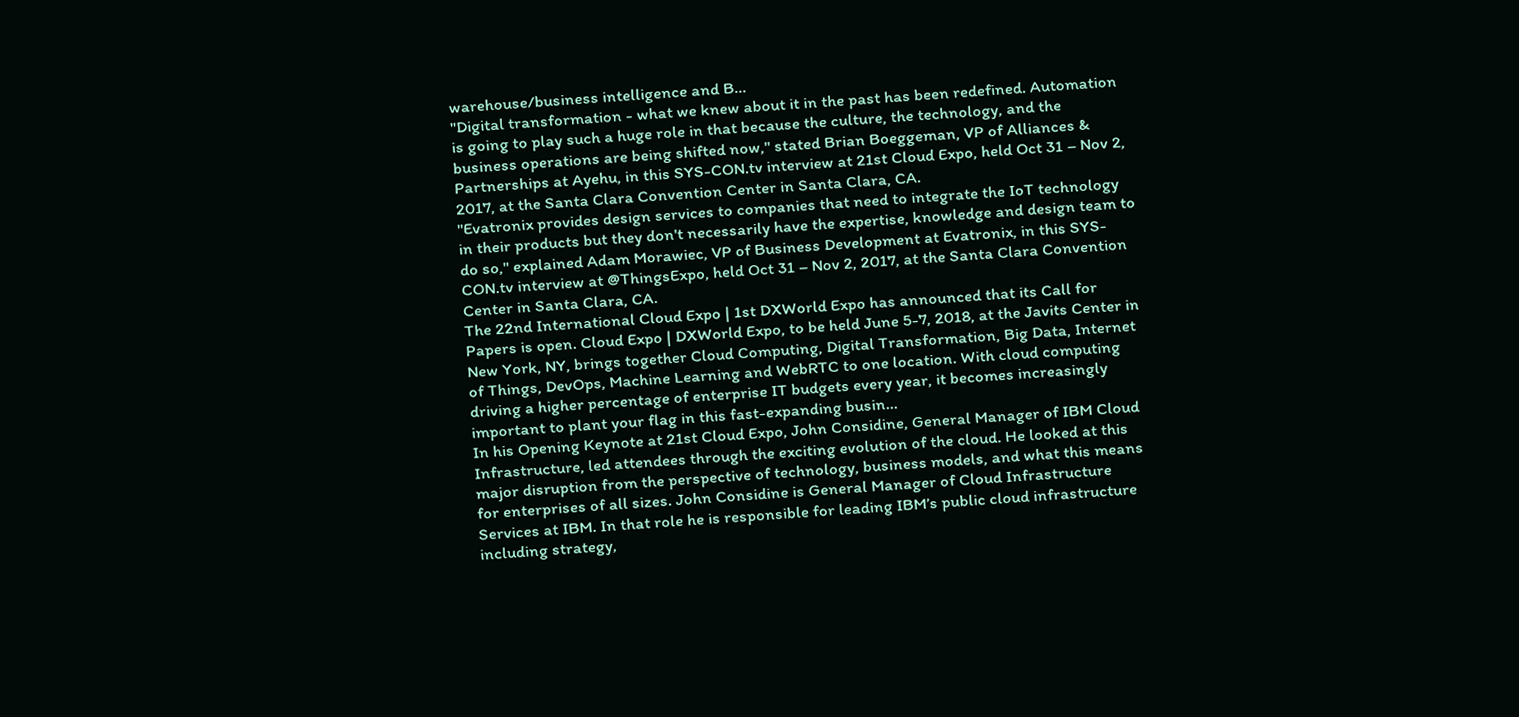warehouse/business intelligence and B...
"Digital transformation - what we knew about it in the past has been redefined. Automation is going to play such a huge role in that because the culture, the technology, and the business operations are being shifted now," stated Brian Boeggeman, VP of Alliances & Partnerships at Ayehu, in this SYS-CON.tv interview at 21st Cloud Expo, held Oct 31 – Nov 2, 2017, at the Santa Clara Convention Center in Santa Clara, CA.
"Evatronix provides design services to companies that need to integrate the IoT technology in their products but they don't necessarily have the expertise, knowledge and design team to do so," explained Adam Morawiec, VP of Business Development at Evatronix, in this SYS-CON.tv interview at @ThingsExpo, held Oct 31 – Nov 2, 2017, at the Santa Clara Convention Center in Santa Clara, CA.
The 22nd International Cloud Expo | 1st DXWorld Expo has announced that its Call for Papers is open. Cloud Expo | DXWorld Expo, to be held June 5-7, 2018, at the Javits Center in New York, NY, brings together Cloud Computing, Digital Transformation, Big Data, Internet of Things, DevOps, Machine Learning and WebRTC to one location. With cloud computing driving a higher percentage of enterprise IT budgets every year, it becomes increasingly important to plant your flag in this fast-expanding busin...
In his Opening Keynote at 21st Cloud Expo, John Considine, General Manager of IBM Cloud Infrastructure, led attendees through the exciting evolution of the cloud. He looked at this major disruption from the perspective of technology, business models, and what this means for enterprises of all sizes. John Considine is General Manager of Cloud Infrastructure Services at IBM. In that role he is responsible for leading IBM’s public cloud infrastructure including strategy,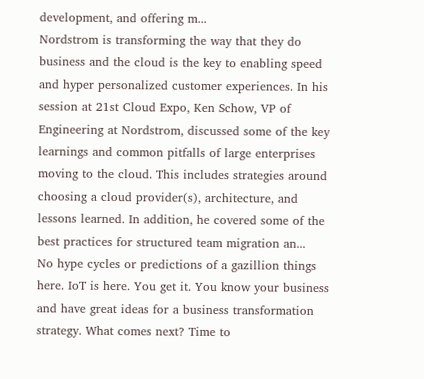development, and offering m...
Nordstrom is transforming the way that they do business and the cloud is the key to enabling speed and hyper personalized customer experiences. In his session at 21st Cloud Expo, Ken Schow, VP of Engineering at Nordstrom, discussed some of the key learnings and common pitfalls of large enterprises moving to the cloud. This includes strategies around choosing a cloud provider(s), architecture, and lessons learned. In addition, he covered some of the best practices for structured team migration an...
No hype cycles or predictions of a gazillion things here. IoT is here. You get it. You know your business and have great ideas for a business transformation strategy. What comes next? Time to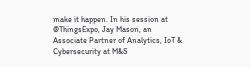make it happen. In his session at @ThingsExpo, Jay Mason, an Associate Partner of Analytics, IoT & Cybersecurity at M&S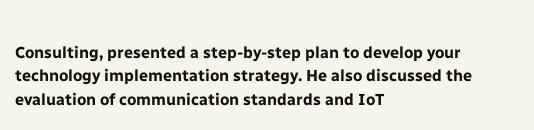Consulting, presented a step-by-step plan to develop your technology implementation strategy. He also discussed the evaluation of communication standards and IoT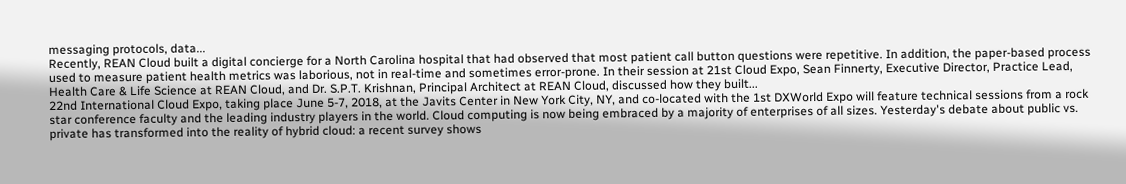messaging protocols, data...
Recently, REAN Cloud built a digital concierge for a North Carolina hospital that had observed that most patient call button questions were repetitive. In addition, the paper-based process used to measure patient health metrics was laborious, not in real-time and sometimes error-prone. In their session at 21st Cloud Expo, Sean Finnerty, Executive Director, Practice Lead, Health Care & Life Science at REAN Cloud, and Dr. S.P.T. Krishnan, Principal Architect at REAN Cloud, discussed how they built...
22nd International Cloud Expo, taking place June 5-7, 2018, at the Javits Center in New York City, NY, and co-located with the 1st DXWorld Expo will feature technical sessions from a rock star conference faculty and the leading industry players in the world. Cloud computing is now being embraced by a majority of enterprises of all sizes. Yesterday's debate about public vs. private has transformed into the reality of hybrid cloud: a recent survey shows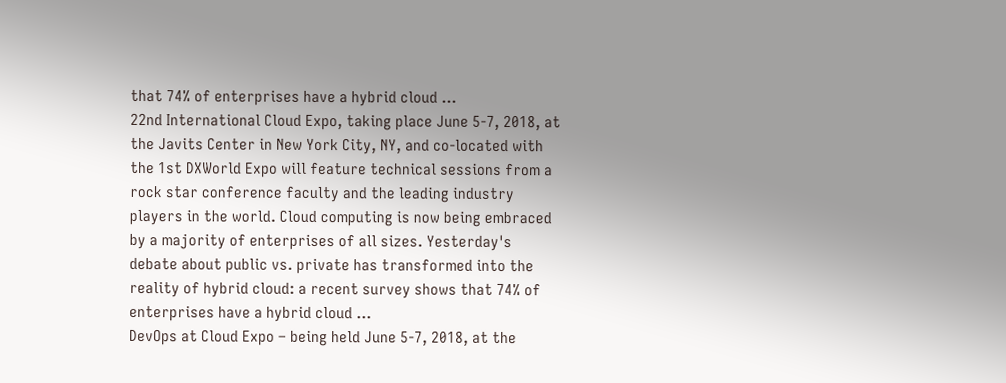that 74% of enterprises have a hybrid cloud ...
22nd International Cloud Expo, taking place June 5-7, 2018, at the Javits Center in New York City, NY, and co-located with the 1st DXWorld Expo will feature technical sessions from a rock star conference faculty and the leading industry players in the world. Cloud computing is now being embraced by a majority of enterprises of all sizes. Yesterday's debate about public vs. private has transformed into the reality of hybrid cloud: a recent survey shows that 74% of enterprises have a hybrid cloud ...
DevOps at Cloud Expo – being held June 5-7, 2018, at the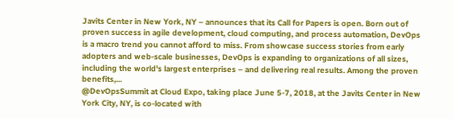Javits Center in New York, NY – announces that its Call for Papers is open. Born out of proven success in agile development, cloud computing, and process automation, DevOps is a macro trend you cannot afford to miss. From showcase success stories from early adopters and web-scale businesses, DevOps is expanding to organizations of all sizes, including the world's largest enterprises – and delivering real results. Among the proven benefits,...
@DevOpsSummit at Cloud Expo, taking place June 5-7, 2018, at the Javits Center in New York City, NY, is co-located with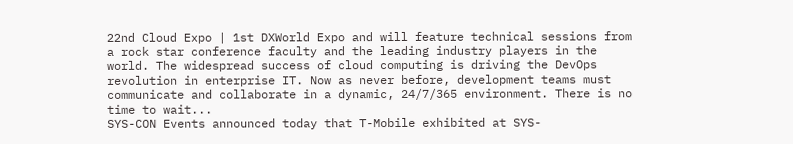22nd Cloud Expo | 1st DXWorld Expo and will feature technical sessions from a rock star conference faculty and the leading industry players in the world. The widespread success of cloud computing is driving the DevOps revolution in enterprise IT. Now as never before, development teams must communicate and collaborate in a dynamic, 24/7/365 environment. There is no time to wait...
SYS-CON Events announced today that T-Mobile exhibited at SYS-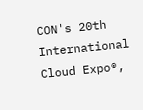CON's 20th International Cloud Expo®,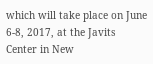which will take place on June 6-8, 2017, at the Javits Center in New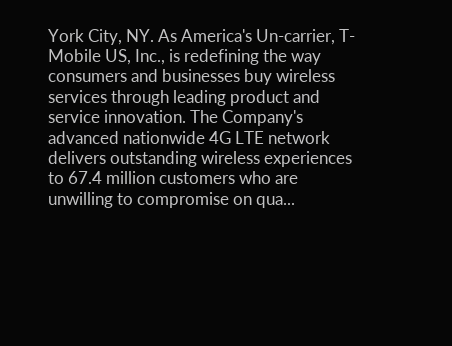York City, NY. As America's Un-carrier, T-Mobile US, Inc., is redefining the way consumers and businesses buy wireless services through leading product and service innovation. The Company's advanced nationwide 4G LTE network delivers outstanding wireless experiences to 67.4 million customers who are unwilling to compromise on qua...